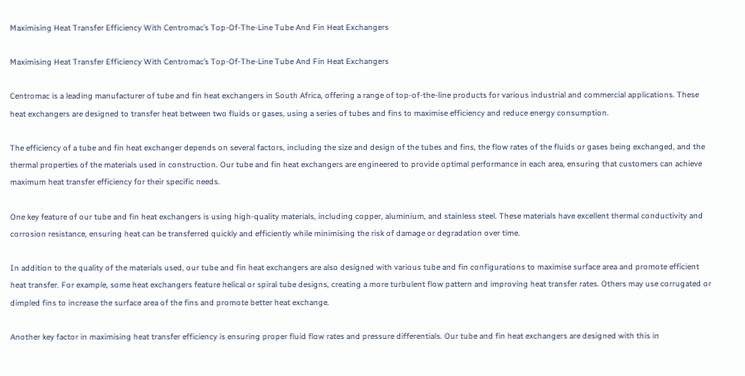Maximising Heat Transfer Efficiency With Centromac’s Top-Of-The-Line Tube And Fin Heat Exchangers

Maximising Heat Transfer Efficiency With Centromac’s Top-Of-The-Line Tube And Fin Heat Exchangers

Centromac is a leading manufacturer of tube and fin heat exchangers in South Africa, offering a range of top-of-the-line products for various industrial and commercial applications. These heat exchangers are designed to transfer heat between two fluids or gases, using a series of tubes and fins to maximise efficiency and reduce energy consumption.

The efficiency of a tube and fin heat exchanger depends on several factors, including the size and design of the tubes and fins, the flow rates of the fluids or gases being exchanged, and the thermal properties of the materials used in construction. Our tube and fin heat exchangers are engineered to provide optimal performance in each area, ensuring that customers can achieve maximum heat transfer efficiency for their specific needs.

One key feature of our tube and fin heat exchangers is using high-quality materials, including copper, aluminium, and stainless steel. These materials have excellent thermal conductivity and corrosion resistance, ensuring heat can be transferred quickly and efficiently while minimising the risk of damage or degradation over time.

In addition to the quality of the materials used, our tube and fin heat exchangers are also designed with various tube and fin configurations to maximise surface area and promote efficient heat transfer. For example, some heat exchangers feature helical or spiral tube designs, creating a more turbulent flow pattern and improving heat transfer rates. Others may use corrugated or dimpled fins to increase the surface area of the fins and promote better heat exchange.

Another key factor in maximising heat transfer efficiency is ensuring proper fluid flow rates and pressure differentials. Our tube and fin heat exchangers are designed with this in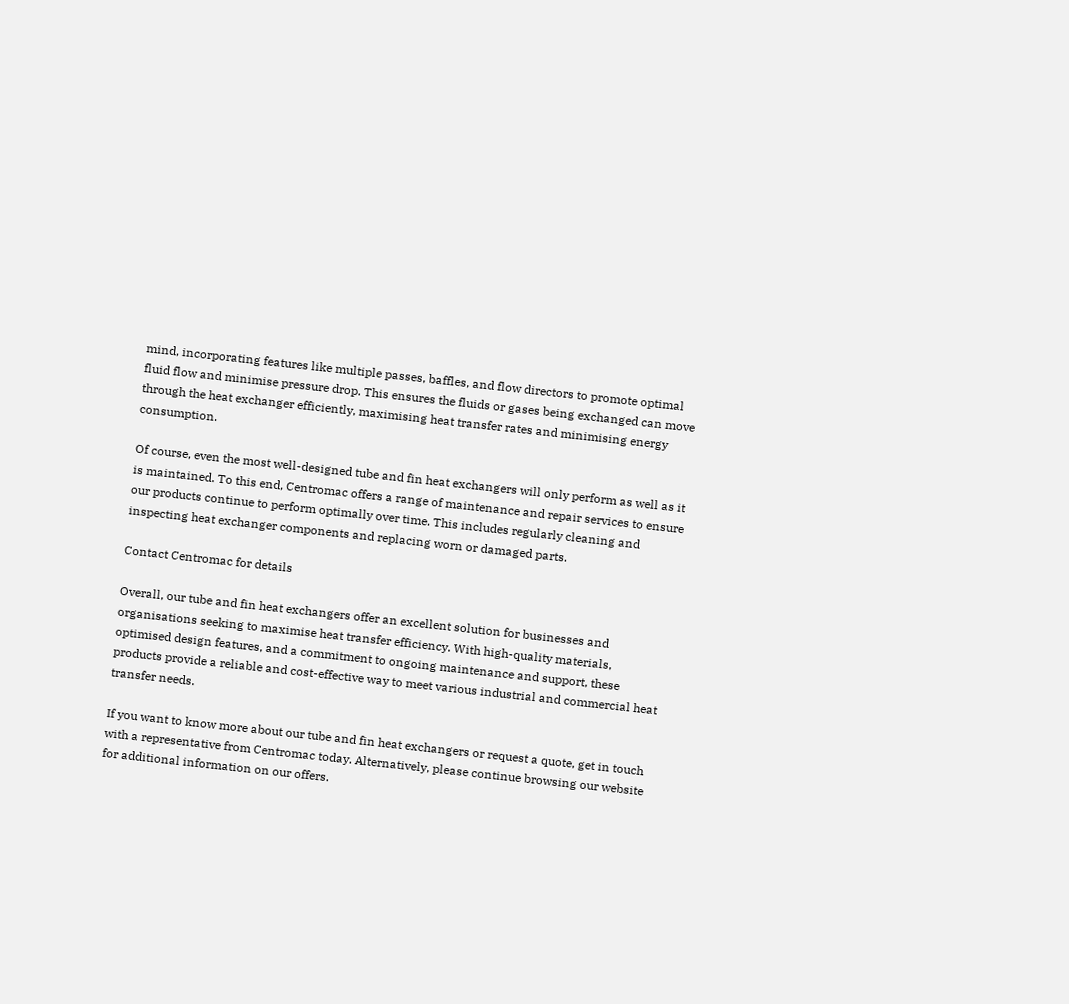mind, incorporating features like multiple passes, baffles, and flow directors to promote optimal fluid flow and minimise pressure drop. This ensures the fluids or gases being exchanged can move through the heat exchanger efficiently, maximising heat transfer rates and minimising energy consumption.

Of course, even the most well-designed tube and fin heat exchangers will only perform as well as it is maintained. To this end, Centromac offers a range of maintenance and repair services to ensure our products continue to perform optimally over time. This includes regularly cleaning and inspecting heat exchanger components and replacing worn or damaged parts.

Contact Centromac for details

Overall, our tube and fin heat exchangers offer an excellent solution for businesses and organisations seeking to maximise heat transfer efficiency. With high-quality materials, optimised design features, and a commitment to ongoing maintenance and support, these products provide a reliable and cost-effective way to meet various industrial and commercial heat transfer needs.

If you want to know more about our tube and fin heat exchangers or request a quote, get in touch with a representative from Centromac today. Alternatively, please continue browsing our website for additional information on our offers.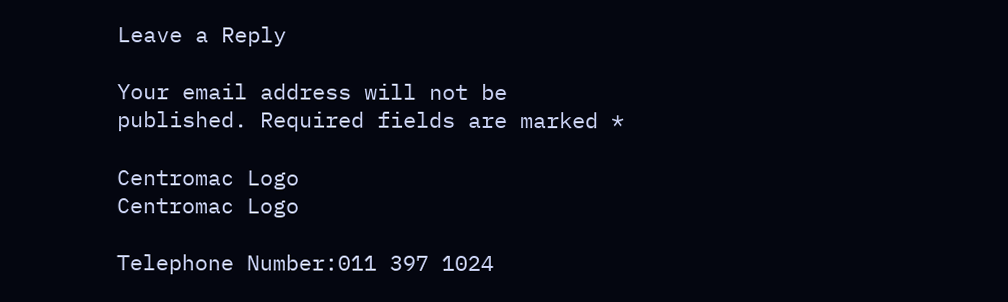Leave a Reply

Your email address will not be published. Required fields are marked *

Centromac Logo
Centromac Logo

Telephone Number:011 397 1024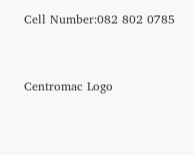Cell Number:082 802 0785


Centromac Logo